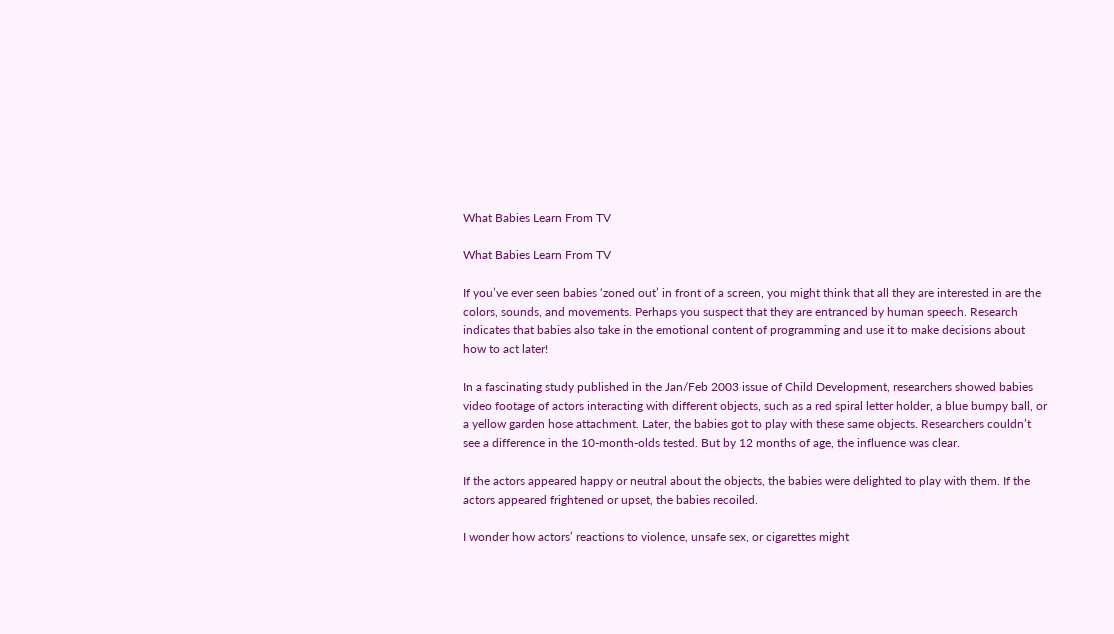What Babies Learn From TV

What Babies Learn From TV

If you’ve ever seen babies ‘zoned out’ in front of a screen, you might think that all they are interested in are the colors, sounds, and movements. Perhaps you suspect that they are entranced by human speech. Research indicates that babies also take in the emotional content of programming and use it to make decisions about how to act later!

In a fascinating study published in the Jan/Feb 2003 issue of Child Development, researchers showed babies video footage of actors interacting with different objects, such as a red spiral letter holder, a blue bumpy ball, or a yellow garden hose attachment. Later, the babies got to play with these same objects. Researchers couldn’t see a difference in the 10-month-olds tested. But by 12 months of age, the influence was clear.

If the actors appeared happy or neutral about the objects, the babies were delighted to play with them. If the actors appeared frightened or upset, the babies recoiled.

I wonder how actors’ reactions to violence, unsafe sex, or cigarettes might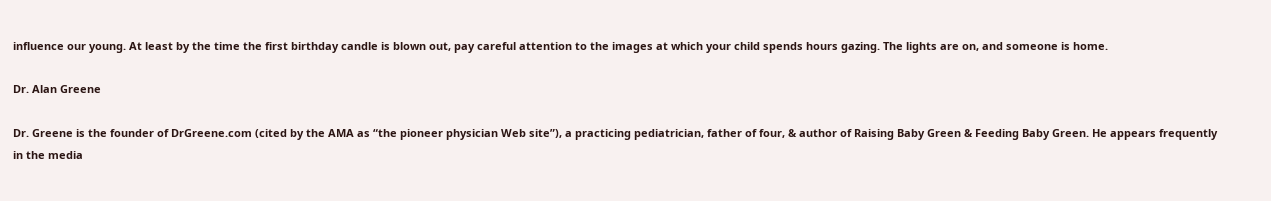influence our young. At least by the time the first birthday candle is blown out, pay careful attention to the images at which your child spends hours gazing. The lights are on, and someone is home.

Dr. Alan Greene

Dr. Greene is the founder of DrGreene.com (cited by the AMA as “the pioneer physician Web site”), a practicing pediatrician, father of four, & author of Raising Baby Green & Feeding Baby Green. He appears frequently in the media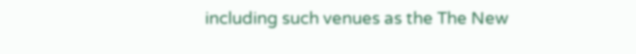including such venues as the The New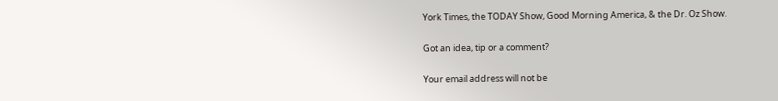York Times, the TODAY Show, Good Morning America, & the Dr. Oz Show.

Got an idea, tip or a comment?

Your email address will not be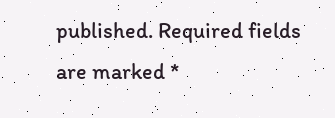published. Required fields are marked *